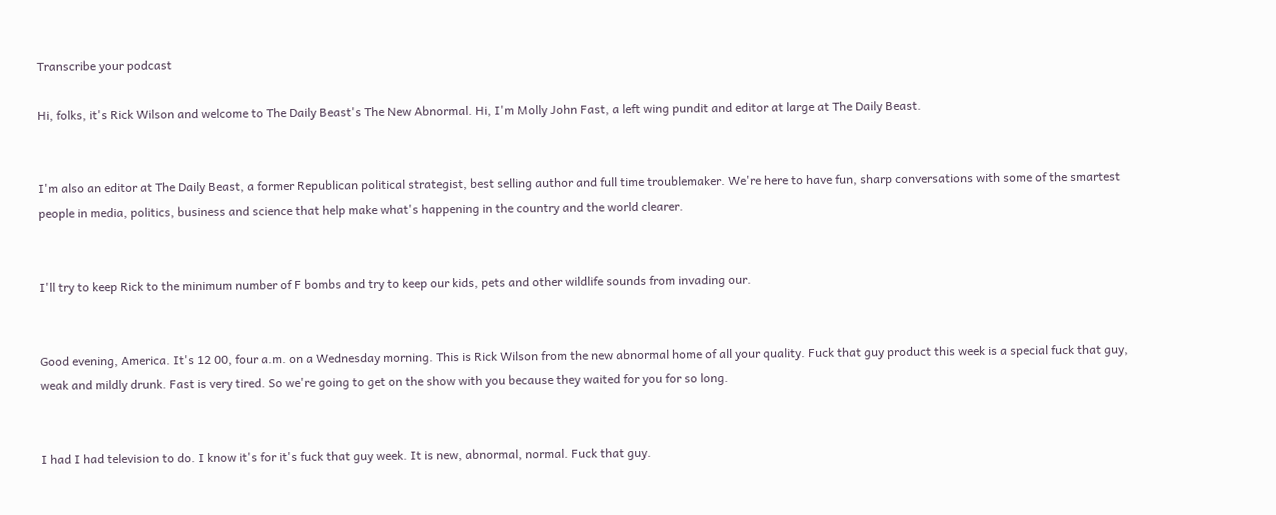Transcribe your podcast

Hi, folks, it's Rick Wilson and welcome to The Daily Beast's The New Abnormal. Hi, I'm Molly John Fast, a left wing pundit and editor at large at The Daily Beast.


I'm also an editor at The Daily Beast, a former Republican political strategist, best selling author and full time troublemaker. We're here to have fun, sharp conversations with some of the smartest people in media, politics, business and science that help make what's happening in the country and the world clearer.


I'll try to keep Rick to the minimum number of F bombs and try to keep our kids, pets and other wildlife sounds from invading our.


Good evening, America. It's 12 00, four a.m. on a Wednesday morning. This is Rick Wilson from the new abnormal home of all your quality. Fuck that guy product this week is a special fuck that guy, weak and mildly drunk. Fast is very tired. So we're going to get on the show with you because they waited for you for so long.


I had I had television to do. I know it's for it's fuck that guy week. It is new, abnormal, normal. Fuck that guy.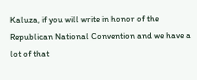Kaluza, if you will write in honor of the Republican National Convention and we have a lot of that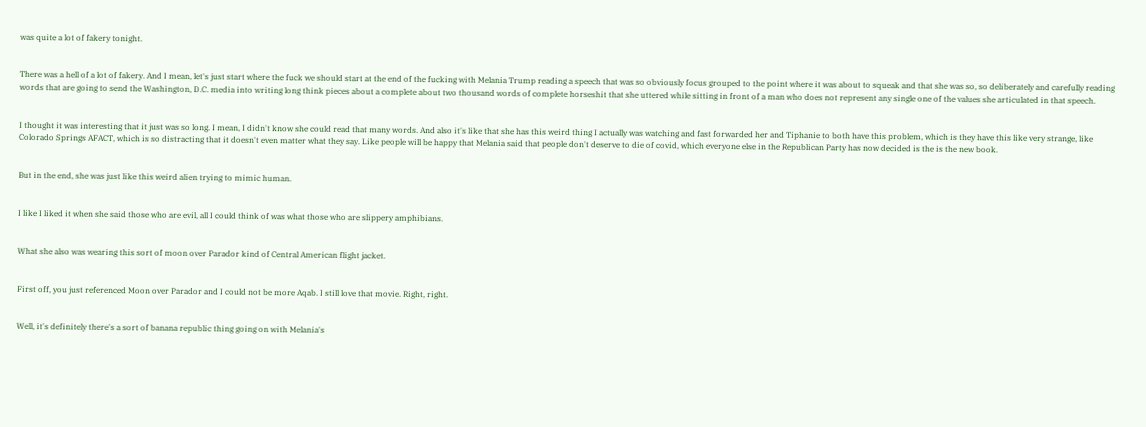was quite a lot of fakery tonight.


There was a hell of a lot of fakery. And I mean, let's just start where the fuck we should start at the end of the fucking with Melania Trump reading a speech that was so obviously focus grouped to the point where it was about to squeak and that she was so, so deliberately and carefully reading words that are going to send the Washington, D.C. media into writing long think pieces about a complete about two thousand words of complete horseshit that she uttered while sitting in front of a man who does not represent any single one of the values she articulated in that speech.


I thought it was interesting that it just was so long. I mean, I didn't know she could read that many words. And also it's like that she has this weird thing I actually was watching and fast forwarded her and Tiphanie to both have this problem, which is they have this like very strange, like Colorado Springs AFACT, which is so distracting that it doesn't even matter what they say. Like people will be happy that Melania said that people don't deserve to die of covid, which everyone else in the Republican Party has now decided is the is the new book.


But in the end, she was just like this weird alien trying to mimic human.


I like I liked it when she said those who are evil, all I could think of was what those who are slippery amphibians.


What she also was wearing this sort of moon over Parador kind of Central American flight jacket.


First off, you just referenced Moon over Parador and I could not be more Aqab. I still love that movie. Right, right.


Well, it's definitely there's a sort of banana republic thing going on with Melania's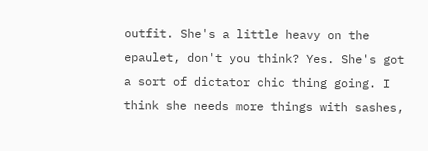outfit. She's a little heavy on the epaulet, don't you think? Yes. She's got a sort of dictator chic thing going. I think she needs more things with sashes,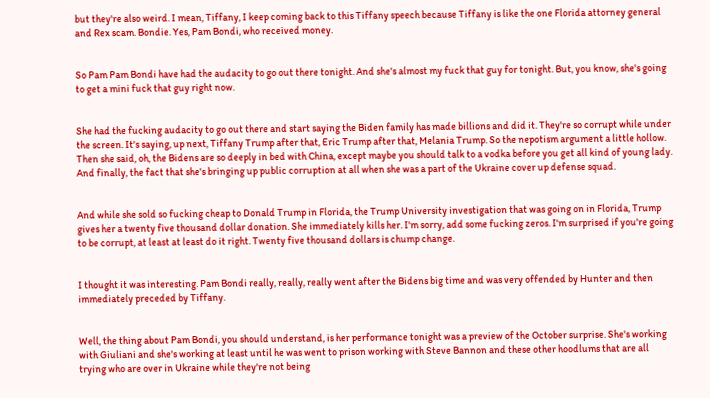but they're also weird. I mean, Tiffany, I keep coming back to this Tiffany speech because Tiffany is like the one Florida attorney general and Rex scam. Bondie. Yes, Pam Bondi, who received money.


So Pam Pam Bondi have had the audacity to go out there tonight. And she's almost my fuck that guy for tonight. But, you know, she's going to get a mini fuck that guy right now.


She had the fucking audacity to go out there and start saying the Biden family has made billions and did it. They're so corrupt while under the screen. It's saying, up next, Tiffany Trump after that, Eric Trump after that, Melania Trump. So the nepotism argument a little hollow. Then she said, oh, the Bidens are so deeply in bed with China, except maybe you should talk to a vodka before you get all kind of young lady. And finally, the fact that she's bringing up public corruption at all when she was a part of the Ukraine cover up defense squad.


And while she sold so fucking cheap to Donald Trump in Florida, the Trump University investigation that was going on in Florida, Trump gives her a twenty five thousand dollar donation. She immediately kills her. I'm sorry, add some fucking zeros. I'm surprised if you're going to be corrupt, at least at least do it right. Twenty five thousand dollars is chump change.


I thought it was interesting. Pam Bondi really, really, really went after the Bidens big time and was very offended by Hunter and then immediately preceded by Tiffany.


Well, the thing about Pam Bondi, you should understand, is her performance tonight was a preview of the October surprise. She's working with Giuliani and she's working at least until he was went to prison working with Steve Bannon and these other hoodlums that are all trying who are over in Ukraine while they're not being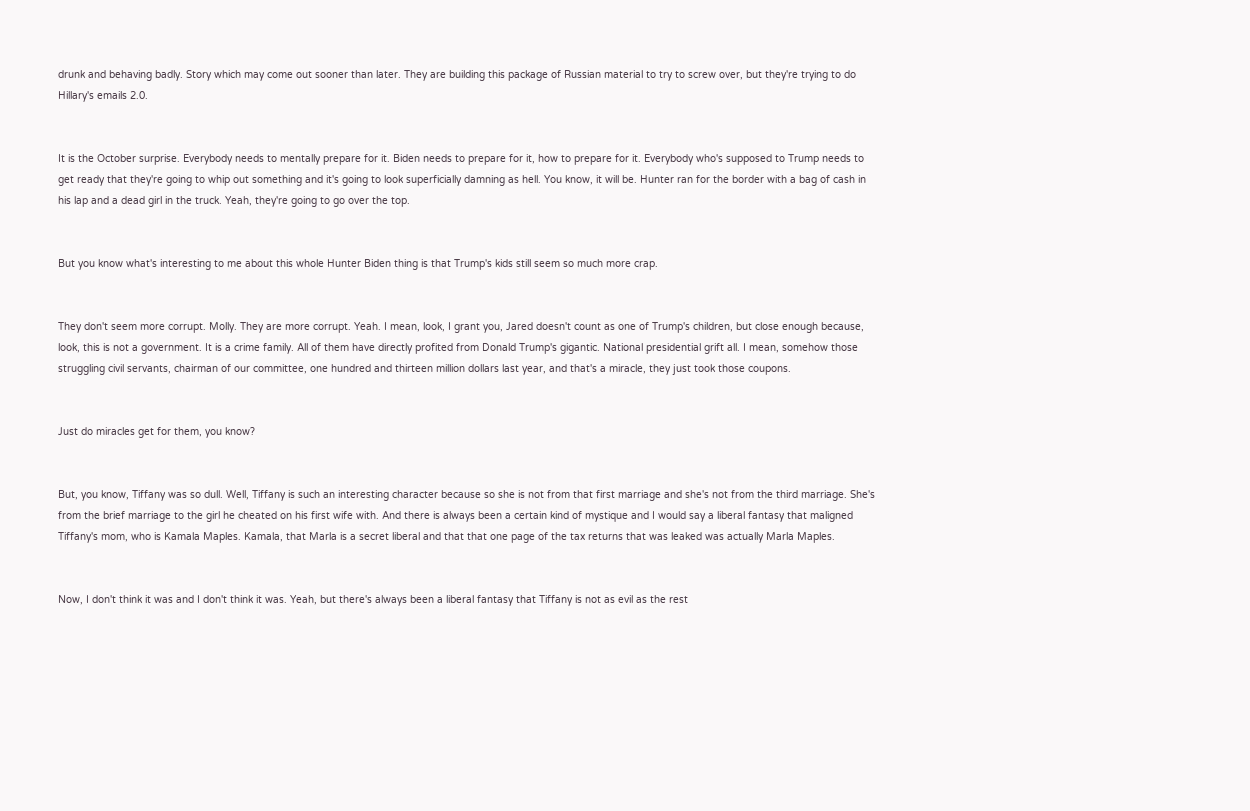drunk and behaving badly. Story which may come out sooner than later. They are building this package of Russian material to try to screw over, but they're trying to do Hillary's emails 2.0.


It is the October surprise. Everybody needs to mentally prepare for it. Biden needs to prepare for it, how to prepare for it. Everybody who's supposed to Trump needs to get ready that they're going to whip out something and it's going to look superficially damning as hell. You know, it will be. Hunter ran for the border with a bag of cash in his lap and a dead girl in the truck. Yeah, they're going to go over the top.


But you know what's interesting to me about this whole Hunter Biden thing is that Trump's kids still seem so much more crap.


They don't seem more corrupt. Molly. They are more corrupt. Yeah. I mean, look, I grant you, Jared doesn't count as one of Trump's children, but close enough because, look, this is not a government. It is a crime family. All of them have directly profited from Donald Trump's gigantic. National presidential grift all. I mean, somehow those struggling civil servants, chairman of our committee, one hundred and thirteen million dollars last year, and that's a miracle, they just took those coupons.


Just do miracles get for them, you know?


But, you know, Tiffany was so dull. Well, Tiffany is such an interesting character because so she is not from that first marriage and she's not from the third marriage. She's from the brief marriage to the girl he cheated on his first wife with. And there is always been a certain kind of mystique and I would say a liberal fantasy that maligned Tiffany's mom, who is Kamala Maples. Kamala, that Marla is a secret liberal and that that one page of the tax returns that was leaked was actually Marla Maples.


Now, I don't think it was and I don't think it was. Yeah, but there's always been a liberal fantasy that Tiffany is not as evil as the rest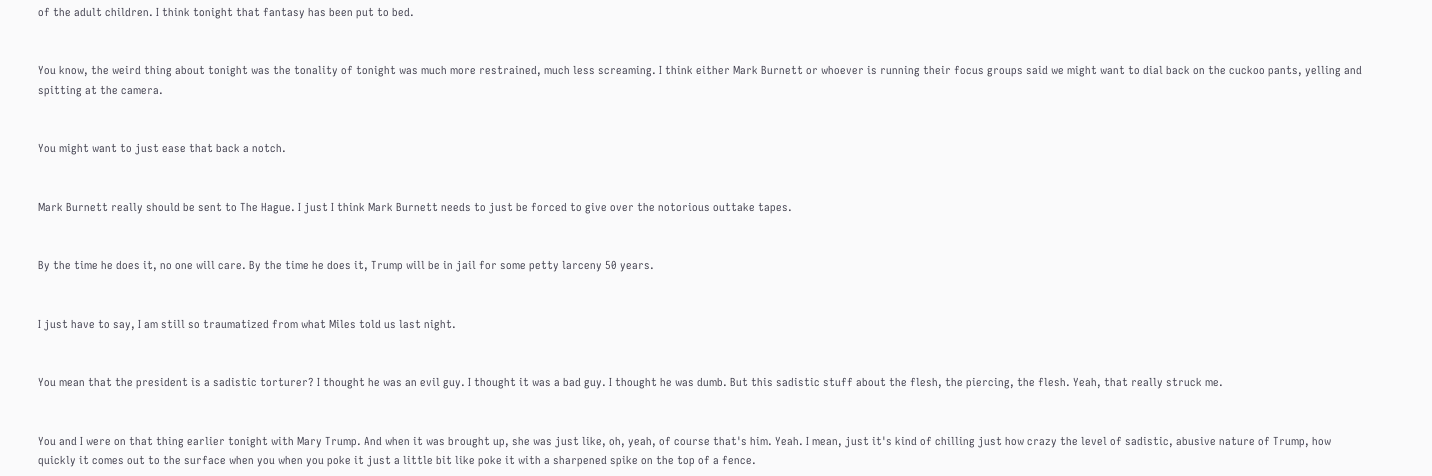of the adult children. I think tonight that fantasy has been put to bed.


You know, the weird thing about tonight was the tonality of tonight was much more restrained, much less screaming. I think either Mark Burnett or whoever is running their focus groups said we might want to dial back on the cuckoo pants, yelling and spitting at the camera.


You might want to just ease that back a notch.


Mark Burnett really should be sent to The Hague. I just I think Mark Burnett needs to just be forced to give over the notorious outtake tapes.


By the time he does it, no one will care. By the time he does it, Trump will be in jail for some petty larceny 50 years.


I just have to say, I am still so traumatized from what Miles told us last night.


You mean that the president is a sadistic torturer? I thought he was an evil guy. I thought it was a bad guy. I thought he was dumb. But this sadistic stuff about the flesh, the piercing, the flesh. Yeah, that really struck me.


You and I were on that thing earlier tonight with Mary Trump. And when it was brought up, she was just like, oh, yeah, of course that's him. Yeah. I mean, just it's kind of chilling just how crazy the level of sadistic, abusive nature of Trump, how quickly it comes out to the surface when you when you poke it just a little bit like poke it with a sharpened spike on the top of a fence.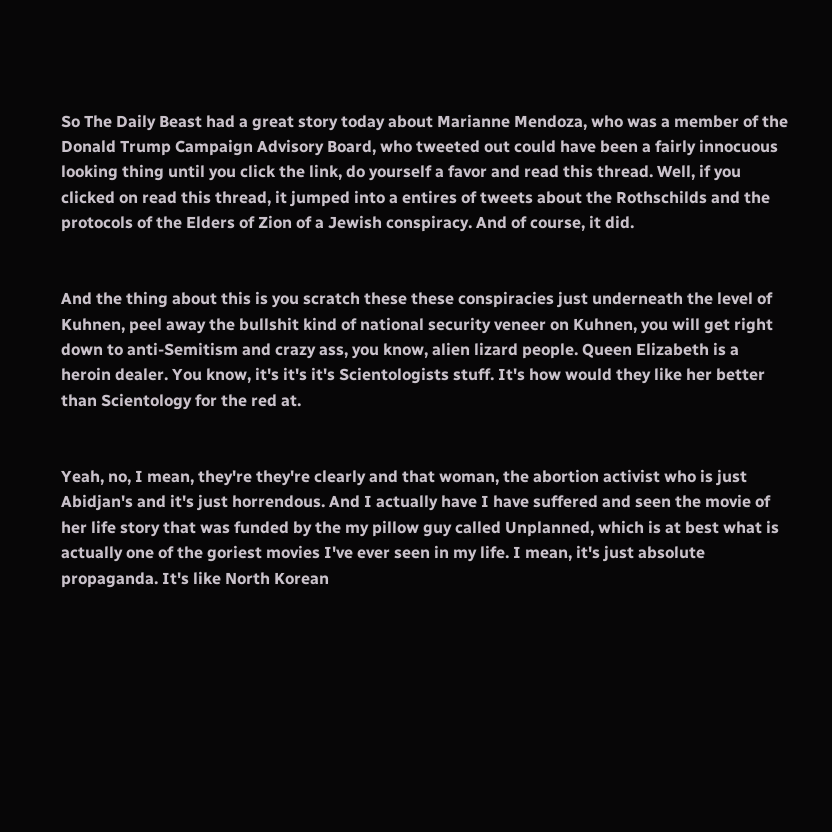So The Daily Beast had a great story today about Marianne Mendoza, who was a member of the Donald Trump Campaign Advisory Board, who tweeted out could have been a fairly innocuous looking thing until you click the link, do yourself a favor and read this thread. Well, if you clicked on read this thread, it jumped into a entires of tweets about the Rothschilds and the protocols of the Elders of Zion of a Jewish conspiracy. And of course, it did.


And the thing about this is you scratch these these conspiracies just underneath the level of Kuhnen, peel away the bullshit kind of national security veneer on Kuhnen, you will get right down to anti-Semitism and crazy ass, you know, alien lizard people. Queen Elizabeth is a heroin dealer. You know, it's it's it's Scientologists stuff. It's how would they like her better than Scientology for the red at.


Yeah, no, I mean, they're they're clearly and that woman, the abortion activist who is just Abidjan's and it's just horrendous. And I actually have I have suffered and seen the movie of her life story that was funded by the my pillow guy called Unplanned, which is at best what is actually one of the goriest movies I've ever seen in my life. I mean, it's just absolute propaganda. It's like North Korean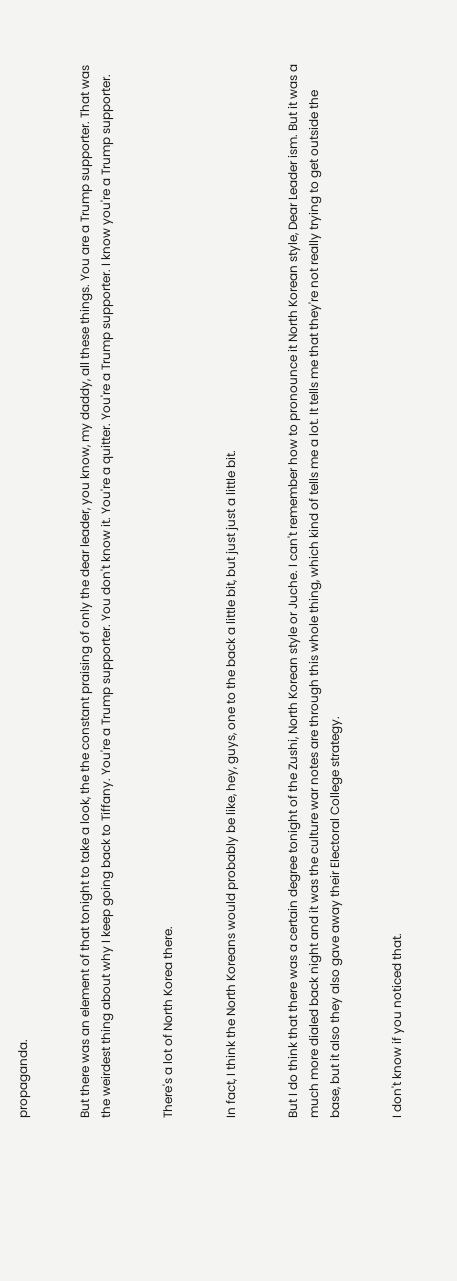propaganda.


But there was an element of that tonight to take a look, the the constant praising of only the dear leader, you know, my daddy, all these things. You are a Trump supporter. That was the weirdest thing about why I keep going back to Tiffany. You're a Trump supporter. You don't know it. You're a quitter. You're a Trump supporter. I know you're a Trump supporter.


There's a lot of North Korea there.


In fact, I think the North Koreans would probably be like, hey, guys, one to the back a little bit, but just just a little bit.


But I do think that there was a certain degree tonight of the Zushi, North Korean style or Juche. I can't remember how to pronounce it North Korean style, Dear Leader ism. But it was a much more dialed back night and it was the culture war notes are through this whole thing, which kind of tells me a lot. It tells me that they're not really trying to get outside the base, but it also they also gave away their Electoral College strategy.


I don't know if you noticed that.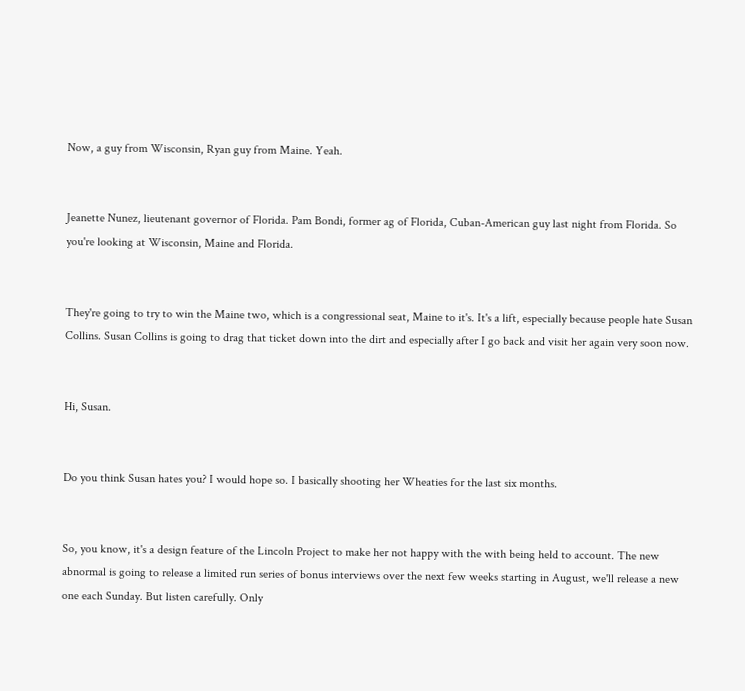Now, a guy from Wisconsin, Ryan guy from Maine. Yeah.


Jeanette Nunez, lieutenant governor of Florida. Pam Bondi, former ag of Florida, Cuban-American guy last night from Florida. So you're looking at Wisconsin, Maine and Florida.


They're going to try to win the Maine two, which is a congressional seat, Maine to it's. It's a lift, especially because people hate Susan Collins. Susan Collins is going to drag that ticket down into the dirt and especially after I go back and visit her again very soon now.


Hi, Susan.


Do you think Susan hates you? I would hope so. I basically shooting her Wheaties for the last six months.


So, you know, it's a design feature of the Lincoln Project to make her not happy with the with being held to account. The new abnormal is going to release a limited run series of bonus interviews over the next few weeks starting in August, we'll release a new one each Sunday. But listen carefully. Only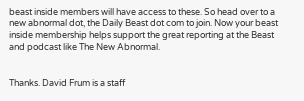beast inside members will have access to these. So head over to a new abnormal dot, the Daily Beast dot com to join. Now your beast inside membership helps support the great reporting at the Beast and podcast like The New Abnormal.


Thanks. David Frum is a staff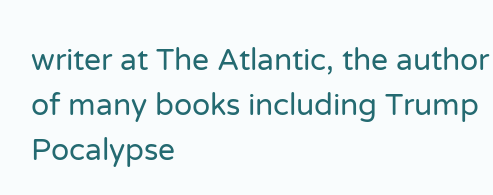writer at The Atlantic, the author of many books including Trump Pocalypse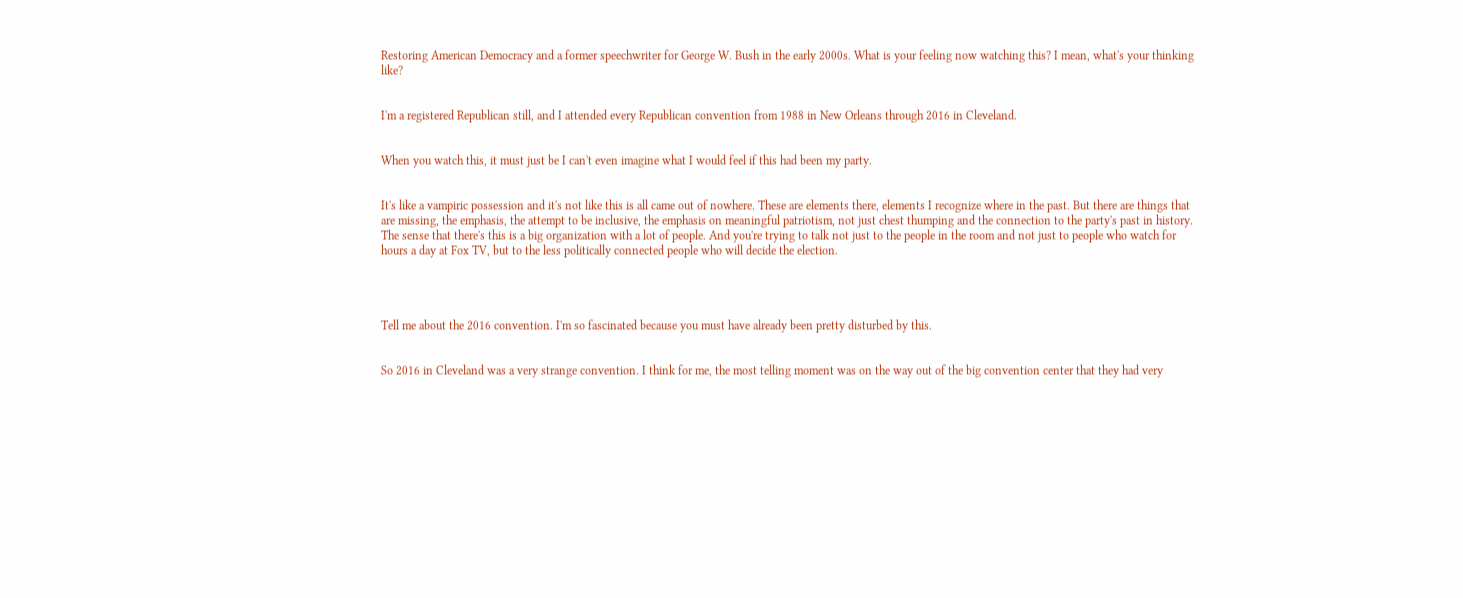Restoring American Democracy and a former speechwriter for George W. Bush in the early 2000s. What is your feeling now watching this? I mean, what's your thinking like?


I'm a registered Republican still, and I attended every Republican convention from 1988 in New Orleans through 2016 in Cleveland.


When you watch this, it must just be I can't even imagine what I would feel if this had been my party.


It's like a vampiric possession and it's not like this is all came out of nowhere. These are elements there, elements I recognize where in the past. But there are things that are missing, the emphasis, the attempt to be inclusive, the emphasis on meaningful patriotism, not just chest thumping and the connection to the party's past in history. The sense that there's this is a big organization with a lot of people. And you're trying to talk not just to the people in the room and not just to people who watch for hours a day at Fox TV, but to the less politically connected people who will decide the election.




Tell me about the 2016 convention. I'm so fascinated because you must have already been pretty disturbed by this.


So 2016 in Cleveland was a very strange convention. I think for me, the most telling moment was on the way out of the big convention center that they had very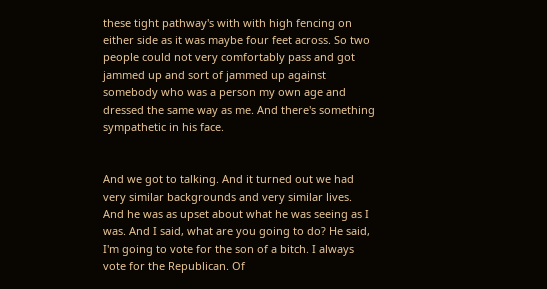these tight pathway's with with high fencing on either side as it was maybe four feet across. So two people could not very comfortably pass and got jammed up and sort of jammed up against somebody who was a person my own age and dressed the same way as me. And there's something sympathetic in his face.


And we got to talking. And it turned out we had very similar backgrounds and very similar lives. And he was as upset about what he was seeing as I was. And I said, what are you going to do? He said, I'm going to vote for the son of a bitch. I always vote for the Republican. Of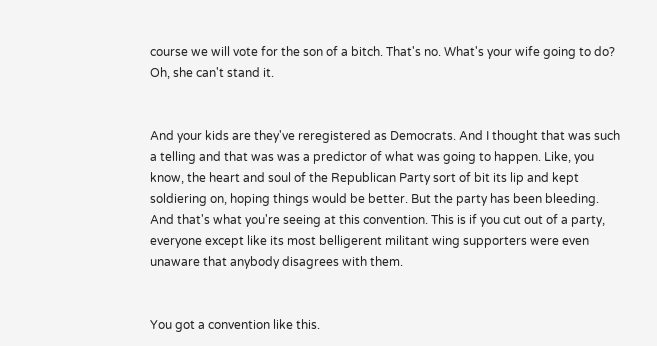course we will vote for the son of a bitch. That's no. What's your wife going to do? Oh, she can't stand it.


And your kids are they've reregistered as Democrats. And I thought that was such a telling and that was was a predictor of what was going to happen. Like, you know, the heart and soul of the Republican Party sort of bit its lip and kept soldiering on, hoping things would be better. But the party has been bleeding. And that's what you're seeing at this convention. This is if you cut out of a party, everyone except like its most belligerent militant wing supporters were even unaware that anybody disagrees with them.


You got a convention like this.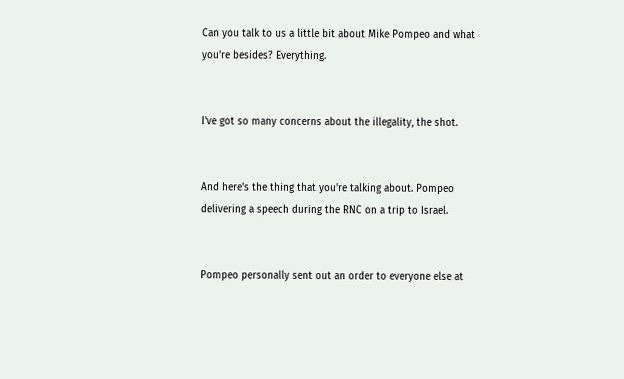Can you talk to us a little bit about Mike Pompeo and what you're besides? Everything.


I've got so many concerns about the illegality, the shot.


And here's the thing that you're talking about. Pompeo delivering a speech during the RNC on a trip to Israel.


Pompeo personally sent out an order to everyone else at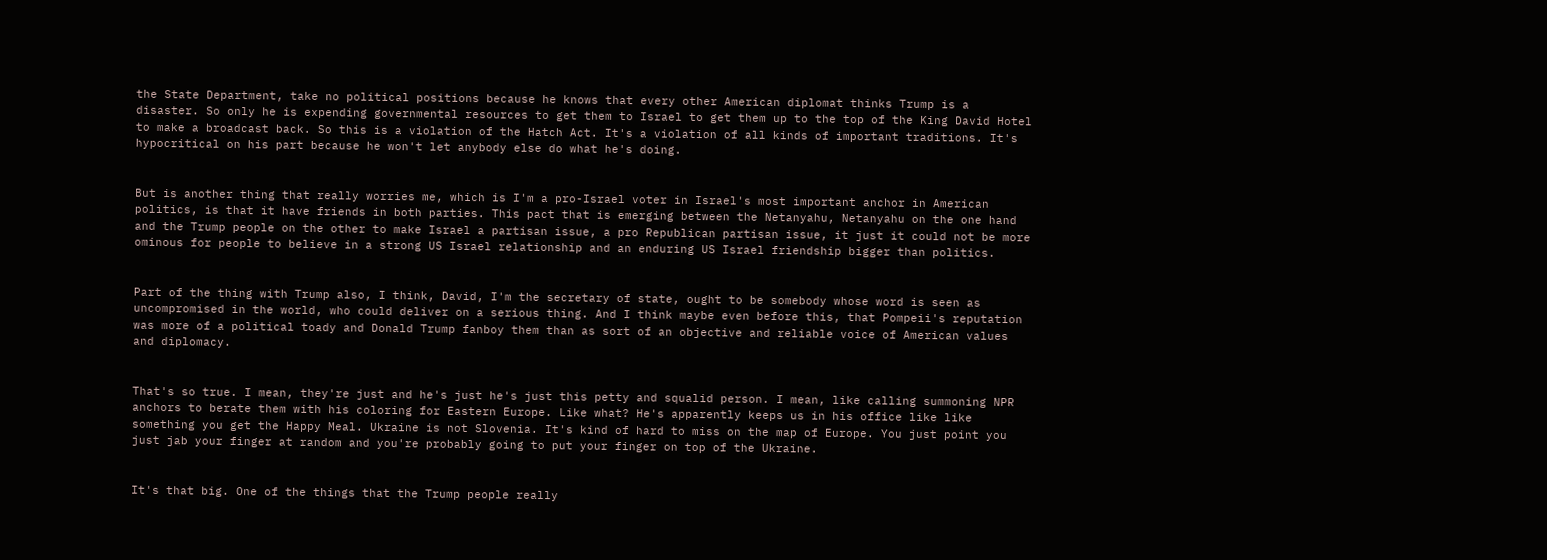the State Department, take no political positions because he knows that every other American diplomat thinks Trump is a disaster. So only he is expending governmental resources to get them to Israel to get them up to the top of the King David Hotel to make a broadcast back. So this is a violation of the Hatch Act. It's a violation of all kinds of important traditions. It's hypocritical on his part because he won't let anybody else do what he's doing.


But is another thing that really worries me, which is I'm a pro-Israel voter in Israel's most important anchor in American politics, is that it have friends in both parties. This pact that is emerging between the Netanyahu, Netanyahu on the one hand and the Trump people on the other to make Israel a partisan issue, a pro Republican partisan issue, it just it could not be more ominous for people to believe in a strong US Israel relationship and an enduring US Israel friendship bigger than politics.


Part of the thing with Trump also, I think, David, I'm the secretary of state, ought to be somebody whose word is seen as uncompromised in the world, who could deliver on a serious thing. And I think maybe even before this, that Pompeii's reputation was more of a political toady and Donald Trump fanboy them than as sort of an objective and reliable voice of American values and diplomacy.


That's so true. I mean, they're just and he's just he's just this petty and squalid person. I mean, like calling summoning NPR anchors to berate them with his coloring for Eastern Europe. Like what? He's apparently keeps us in his office like like something you get the Happy Meal. Ukraine is not Slovenia. It's kind of hard to miss on the map of Europe. You just point you just jab your finger at random and you're probably going to put your finger on top of the Ukraine.


It's that big. One of the things that the Trump people really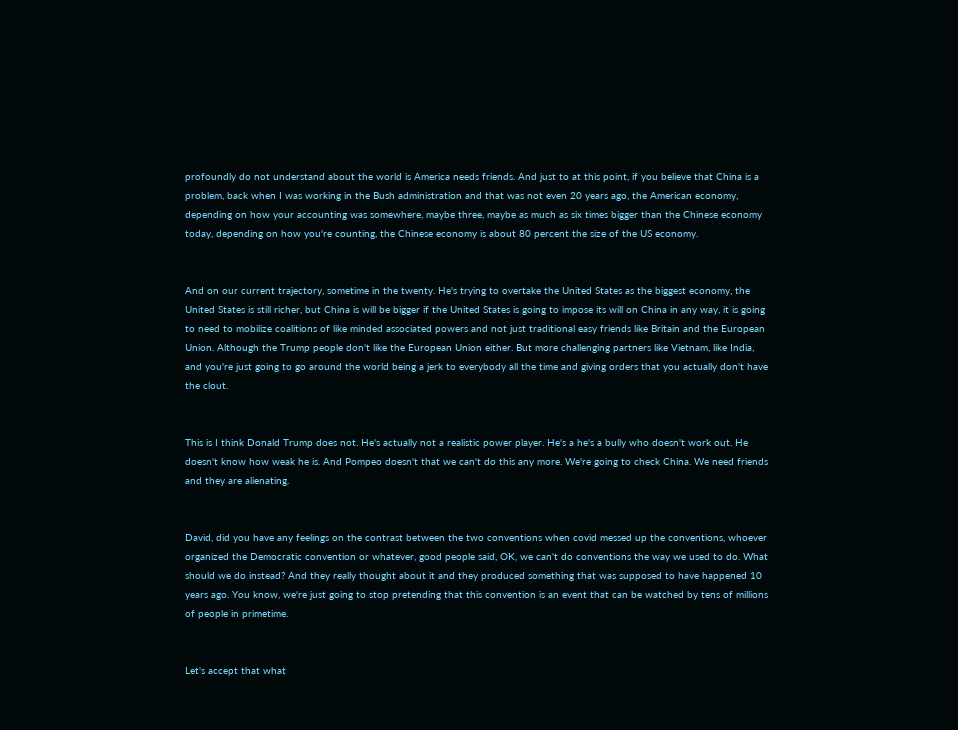profoundly do not understand about the world is America needs friends. And just to at this point, if you believe that China is a problem, back when I was working in the Bush administration and that was not even 20 years ago, the American economy, depending on how your accounting was somewhere, maybe three, maybe as much as six times bigger than the Chinese economy today, depending on how you're counting, the Chinese economy is about 80 percent the size of the US economy.


And on our current trajectory, sometime in the twenty. He's trying to overtake the United States as the biggest economy, the United States is still richer, but China is will be bigger if the United States is going to impose its will on China in any way, it is going to need to mobilize coalitions of like minded associated powers and not just traditional easy friends like Britain and the European Union. Although the Trump people don't like the European Union either. But more challenging partners like Vietnam, like India, and you're just going to go around the world being a jerk to everybody all the time and giving orders that you actually don't have the clout.


This is I think Donald Trump does not. He's actually not a realistic power player. He's a he's a bully who doesn't work out. He doesn't know how weak he is. And Pompeo doesn't that we can't do this any more. We're going to check China. We need friends and they are alienating.


David, did you have any feelings on the contrast between the two conventions when covid messed up the conventions, whoever organized the Democratic convention or whatever, good people said, OK, we can't do conventions the way we used to do. What should we do instead? And they really thought about it and they produced something that was supposed to have happened 10 years ago. You know, we're just going to stop pretending that this convention is an event that can be watched by tens of millions of people in primetime.


Let's accept that what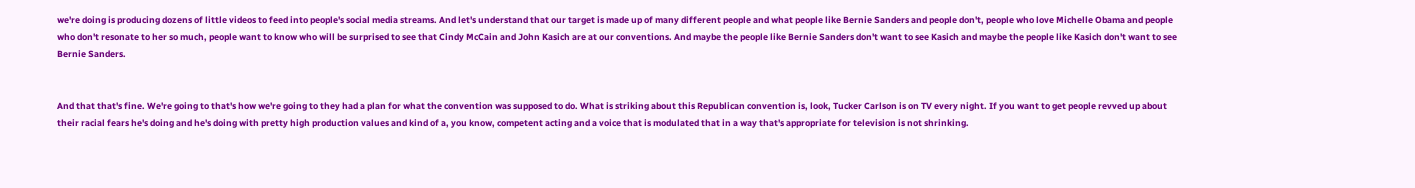we're doing is producing dozens of little videos to feed into people's social media streams. And let's understand that our target is made up of many different people and what people like Bernie Sanders and people don't, people who love Michelle Obama and people who don't resonate to her so much, people want to know who will be surprised to see that Cindy McCain and John Kasich are at our conventions. And maybe the people like Bernie Sanders don't want to see Kasich and maybe the people like Kasich don't want to see Bernie Sanders.


And that that's fine. We're going to that's how we're going to they had a plan for what the convention was supposed to do. What is striking about this Republican convention is, look, Tucker Carlson is on TV every night. If you want to get people revved up about their racial fears he's doing and he's doing with pretty high production values and kind of a, you know, competent acting and a voice that is modulated that in a way that's appropriate for television is not shrinking.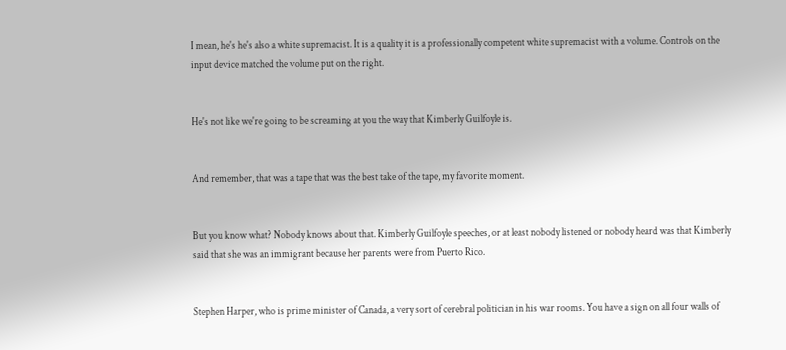I mean, he's he's also a white supremacist. It is a quality it is a professionally competent white supremacist with a volume. Controls on the input device matched the volume put on the right.


He's not like we're going to be screaming at you the way that Kimberly Guilfoyle is.


And remember, that was a tape that was the best take of the tape, my favorite moment.


But you know what? Nobody knows about that. Kimberly Guilfoyle speeches, or at least nobody listened or nobody heard was that Kimberly said that she was an immigrant because her parents were from Puerto Rico.


Stephen Harper, who is prime minister of Canada, a very sort of cerebral politician in his war rooms. You have a sign on all four walls of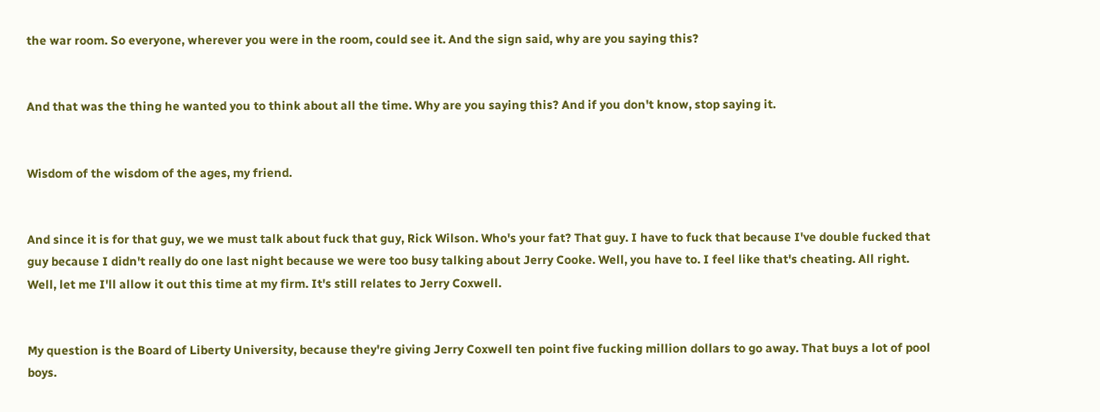the war room. So everyone, wherever you were in the room, could see it. And the sign said, why are you saying this?


And that was the thing he wanted you to think about all the time. Why are you saying this? And if you don't know, stop saying it.


Wisdom of the wisdom of the ages, my friend.


And since it is for that guy, we we must talk about fuck that guy, Rick Wilson. Who's your fat? That guy. I have to fuck that because I've double fucked that guy because I didn't really do one last night because we were too busy talking about Jerry Cooke. Well, you have to. I feel like that's cheating. All right. Well, let me I'll allow it out this time at my firm. It's still relates to Jerry Coxwell.


My question is the Board of Liberty University, because they're giving Jerry Coxwell ten point five fucking million dollars to go away. That buys a lot of pool boys.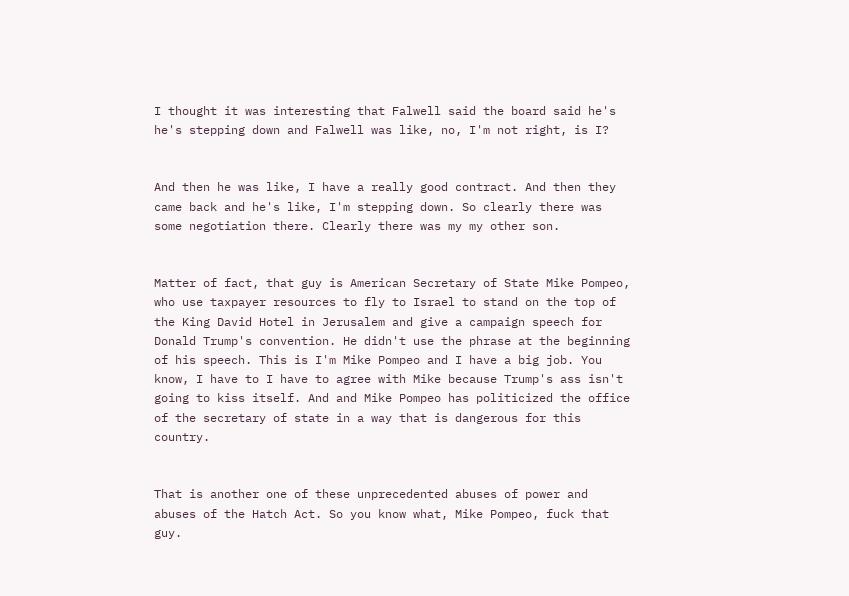I thought it was interesting that Falwell said the board said he's he's stepping down and Falwell was like, no, I'm not right, is I?


And then he was like, I have a really good contract. And then they came back and he's like, I'm stepping down. So clearly there was some negotiation there. Clearly there was my my other son.


Matter of fact, that guy is American Secretary of State Mike Pompeo, who use taxpayer resources to fly to Israel to stand on the top of the King David Hotel in Jerusalem and give a campaign speech for Donald Trump's convention. He didn't use the phrase at the beginning of his speech. This is I'm Mike Pompeo and I have a big job. You know, I have to I have to agree with Mike because Trump's ass isn't going to kiss itself. And and Mike Pompeo has politicized the office of the secretary of state in a way that is dangerous for this country.


That is another one of these unprecedented abuses of power and abuses of the Hatch Act. So you know what, Mike Pompeo, fuck that guy.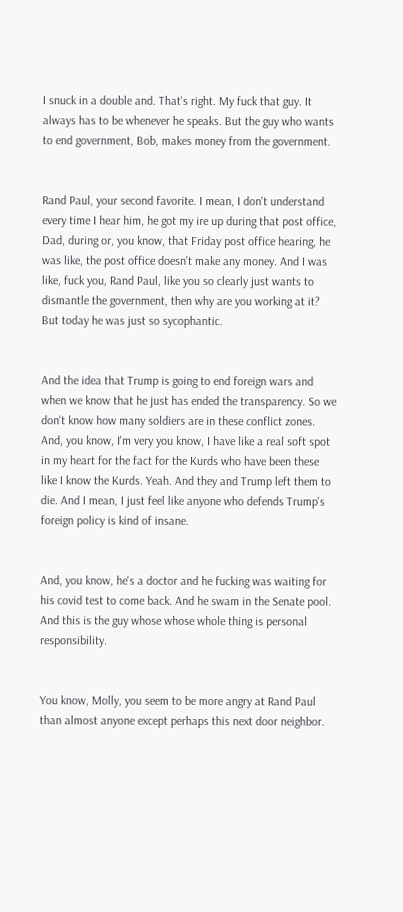I snuck in a double and. That's right. My fuck that guy. It always has to be whenever he speaks. But the guy who wants to end government, Bob, makes money from the government.


Rand Paul, your second favorite. I mean, I don't understand every time I hear him, he got my ire up during that post office, Dad, during or, you know, that Friday post office hearing, he was like, the post office doesn't make any money. And I was like, fuck you, Rand Paul, like you so clearly just wants to dismantle the government, then why are you working at it? But today he was just so sycophantic.


And the idea that Trump is going to end foreign wars and when we know that he just has ended the transparency. So we don't know how many soldiers are in these conflict zones. And, you know, I'm very you know, I have like a real soft spot in my heart for the fact for the Kurds who have been these like I know the Kurds. Yeah. And they and Trump left them to die. And I mean, I just feel like anyone who defends Trump's foreign policy is kind of insane.


And, you know, he's a doctor and he fucking was waiting for his covid test to come back. And he swam in the Senate pool. And this is the guy whose whose whole thing is personal responsibility.


You know, Molly, you seem to be more angry at Rand Paul than almost anyone except perhaps this next door neighbor.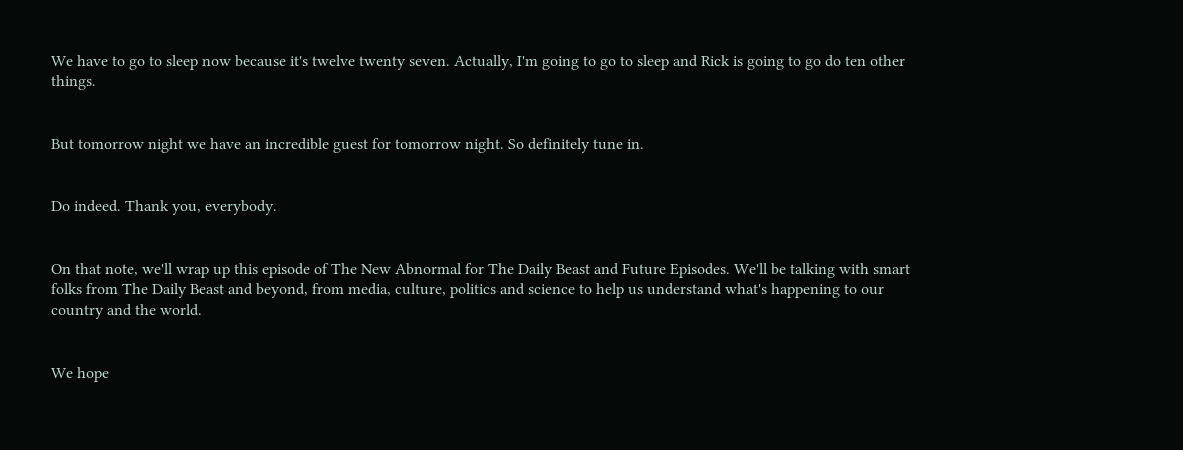We have to go to sleep now because it's twelve twenty seven. Actually, I'm going to go to sleep and Rick is going to go do ten other things.


But tomorrow night we have an incredible guest for tomorrow night. So definitely tune in.


Do indeed. Thank you, everybody.


On that note, we'll wrap up this episode of The New Abnormal for The Daily Beast and Future Episodes. We'll be talking with smart folks from The Daily Beast and beyond, from media, culture, politics and science to help us understand what's happening to our country and the world.


We hope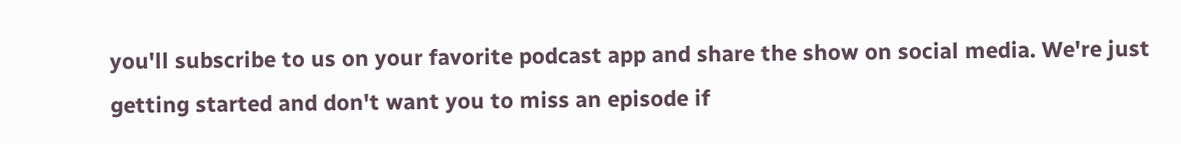you'll subscribe to us on your favorite podcast app and share the show on social media. We're just getting started and don't want you to miss an episode if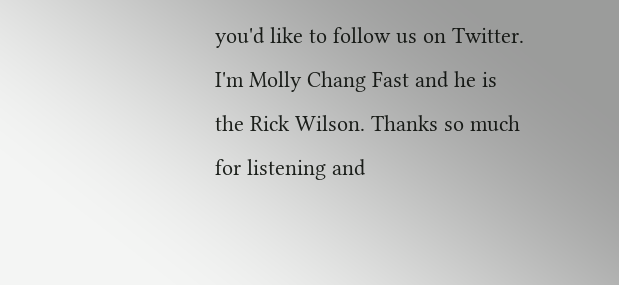you'd like to follow us on Twitter. I'm Molly Chang Fast and he is the Rick Wilson. Thanks so much for listening and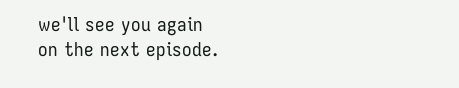we'll see you again on the next episode.